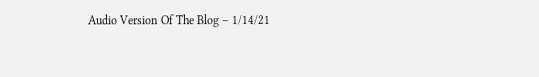Audio Version Of The Blog – 1/14/21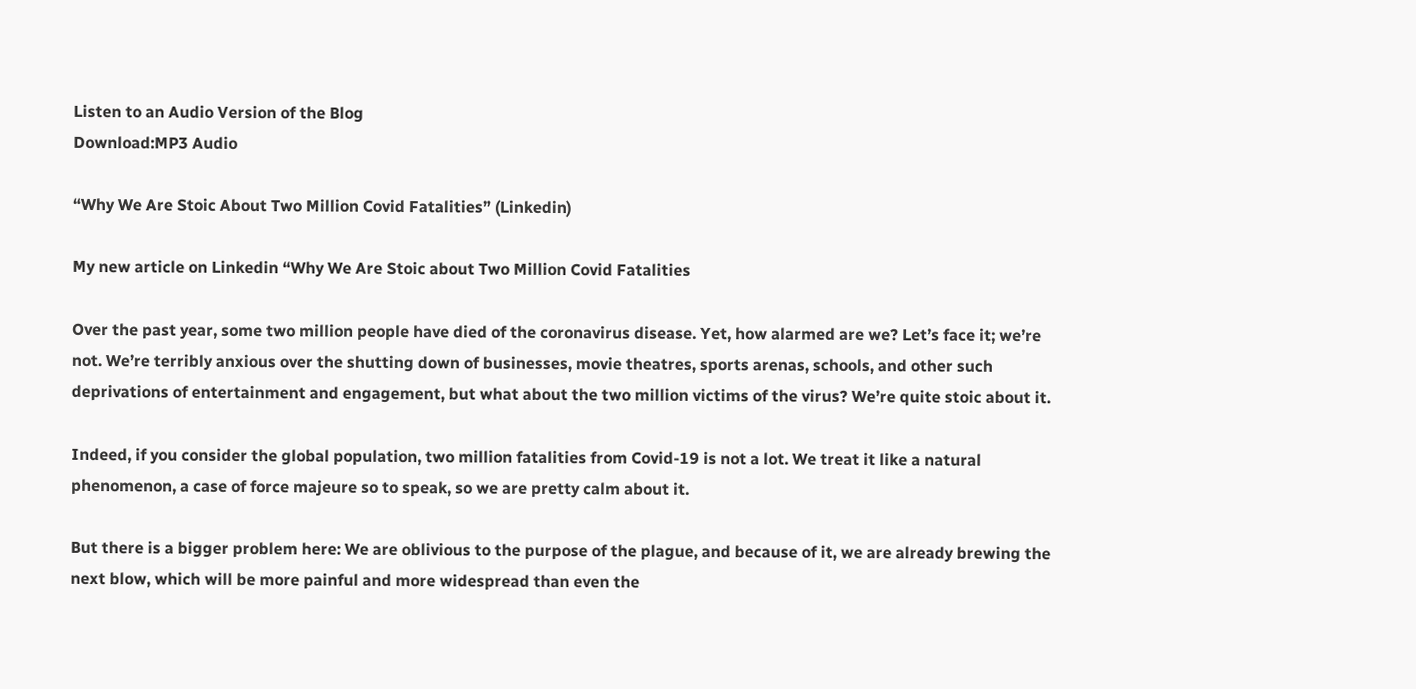Listen to an Audio Version of the Blog
Download:MP3 Audio

“Why We Are Stoic About Two Million Covid Fatalities” (Linkedin)

My new article on Linkedin “Why We Are Stoic about Two Million Covid Fatalities

Over the past year, some two million people have died of the coronavirus disease. Yet, how alarmed are we? Let’s face it; we’re not. We’re terribly anxious over the shutting down of businesses, movie theatres, sports arenas, schools, and other such deprivations of entertainment and engagement, but what about the two million victims of the virus? We’re quite stoic about it.

Indeed, if you consider the global population, two million fatalities from Covid-19 is not a lot. We treat it like a natural phenomenon, a case of force majeure so to speak, so we are pretty calm about it.

But there is a bigger problem here: We are oblivious to the purpose of the plague, and because of it, we are already brewing the next blow, which will be more painful and more widespread than even the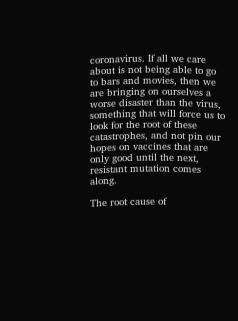coronavirus. If all we care about is not being able to go to bars and movies, then we are bringing on ourselves a worse disaster than the virus, something that will force us to look for the root of these catastrophes, and not pin our hopes on vaccines that are only good until the next, resistant mutation comes along.

The root cause of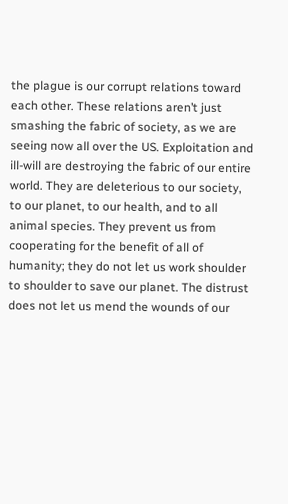the plague is our corrupt relations toward each other. These relations aren’t just smashing the fabric of society, as we are seeing now all over the US. Exploitation and ill-will are destroying the fabric of our entire world. They are deleterious to our society, to our planet, to our health, and to all animal species. They prevent us from cooperating for the benefit of all of humanity; they do not let us work shoulder to shoulder to save our planet. The distrust does not let us mend the wounds of our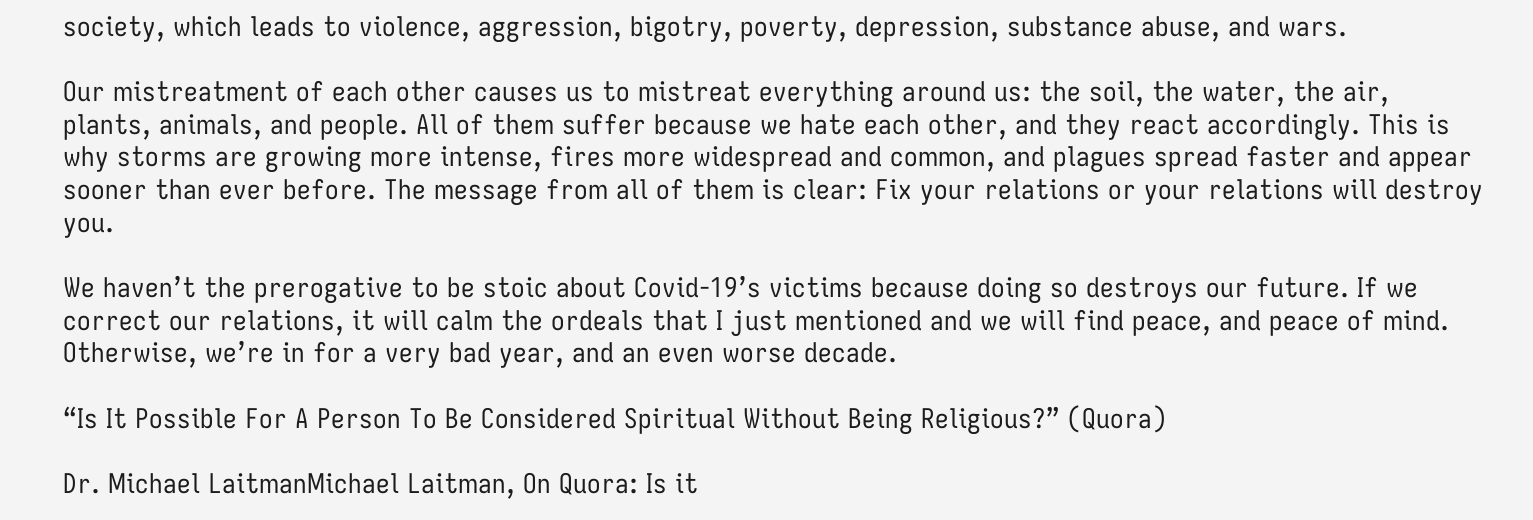society, which leads to violence, aggression, bigotry, poverty, depression, substance abuse, and wars.

Our mistreatment of each other causes us to mistreat everything around us: the soil, the water, the air, plants, animals, and people. All of them suffer because we hate each other, and they react accordingly. This is why storms are growing more intense, fires more widespread and common, and plagues spread faster and appear sooner than ever before. The message from all of them is clear: Fix your relations or your relations will destroy you.

We haven’t the prerogative to be stoic about Covid-19’s victims because doing so destroys our future. If we correct our relations, it will calm the ordeals that I just mentioned and we will find peace, and peace of mind. Otherwise, we’re in for a very bad year, and an even worse decade.

“Is It Possible For A Person To Be Considered Spiritual Without Being Religious?” (Quora)

Dr. Michael LaitmanMichael Laitman, On Quora: Is it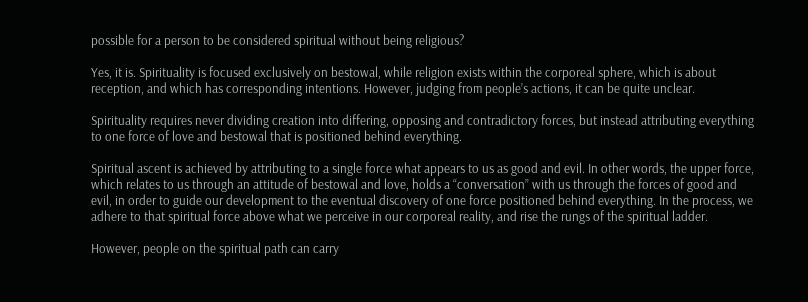possible for a person to be considered spiritual without being religious?

Yes, it is. Spirituality is focused exclusively on bestowal, while religion exists within the corporeal sphere, which is about reception, and which has corresponding intentions. However, judging from people’s actions, it can be quite unclear.

Spirituality requires never dividing creation into differing, opposing and contradictory forces, but instead attributing everything to one force of love and bestowal that is positioned behind everything.

Spiritual ascent is achieved by attributing to a single force what appears to us as good and evil. In other words, the upper force, which relates to us through an attitude of bestowal and love, holds a “conversation” with us through the forces of good and evil, in order to guide our development to the eventual discovery of one force positioned behind everything. In the process, we adhere to that spiritual force above what we perceive in our corporeal reality, and rise the rungs of the spiritual ladder.

However, people on the spiritual path can carry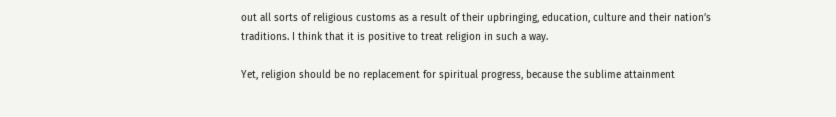out all sorts of religious customs as a result of their upbringing, education, culture and their nation’s traditions. I think that it is positive to treat religion in such a way.

Yet, religion should be no replacement for spiritual progress, because the sublime attainment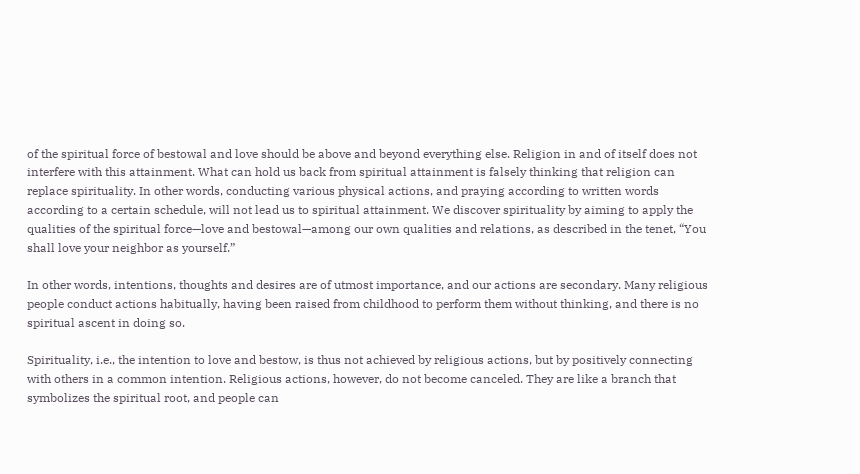of the spiritual force of bestowal and love should be above and beyond everything else. Religion in and of itself does not interfere with this attainment. What can hold us back from spiritual attainment is falsely thinking that religion can replace spirituality. In other words, conducting various physical actions, and praying according to written words according to a certain schedule, will not lead us to spiritual attainment. We discover spirituality by aiming to apply the qualities of the spiritual force—love and bestowal—among our own qualities and relations, as described in the tenet, “You shall love your neighbor as yourself.”

In other words, intentions, thoughts and desires are of utmost importance, and our actions are secondary. Many religious people conduct actions habitually, having been raised from childhood to perform them without thinking, and there is no spiritual ascent in doing so.

Spirituality, i.e., the intention to love and bestow, is thus not achieved by religious actions, but by positively connecting with others in a common intention. Religious actions, however, do not become canceled. They are like a branch that symbolizes the spiritual root, and people can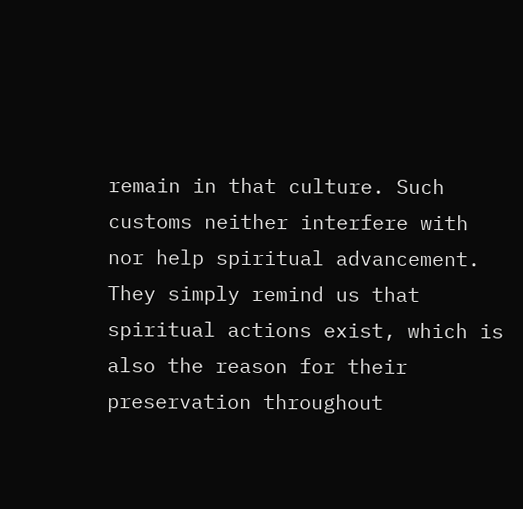remain in that culture. Such customs neither interfere with nor help spiritual advancement. They simply remind us that spiritual actions exist, which is also the reason for their preservation throughout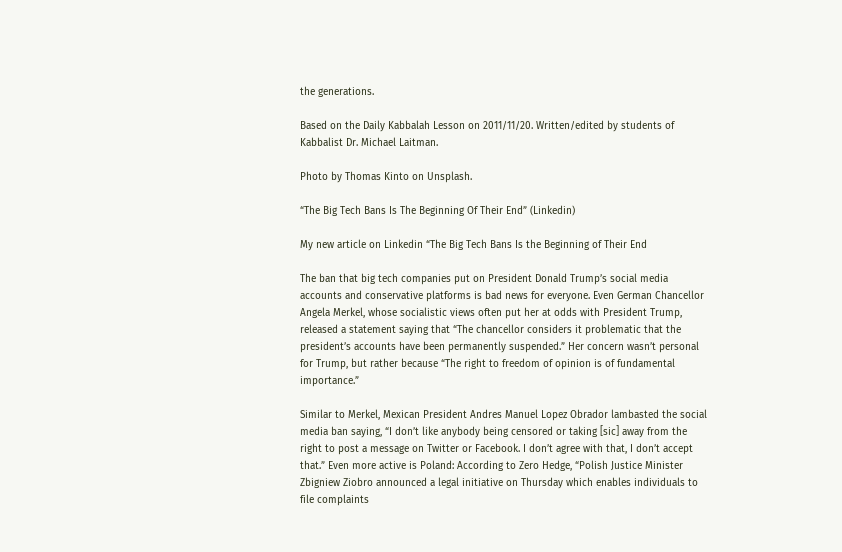the generations.

Based on the Daily Kabbalah Lesson on 2011/11/20. Written/edited by students of Kabbalist Dr. Michael Laitman.

Photo by Thomas Kinto on Unsplash.

“The Big Tech Bans Is The Beginning Of Their End” (Linkedin)

My new article on Linkedin “The Big Tech Bans Is the Beginning of Their End

The ban that big tech companies put on President Donald Trump’s social media accounts and conservative platforms is bad news for everyone. Even German Chancellor Angela Merkel, whose socialistic views often put her at odds with President Trump, released a statement saying that “The chancellor considers it problematic that the president’s accounts have been permanently suspended.” Her concern wasn’t personal for Trump, but rather because “The right to freedom of opinion is of fundamental importance.”

Similar to Merkel, Mexican President Andres Manuel Lopez Obrador lambasted the social media ban saying, “I don’t like anybody being censored or taking [sic] away from the right to post a message on Twitter or Facebook. I don’t agree with that, I don’t accept that.” Even more active is Poland: According to Zero Hedge, “Polish Justice Minister Zbigniew Ziobro announced a legal initiative on Thursday which enables individuals to file complaints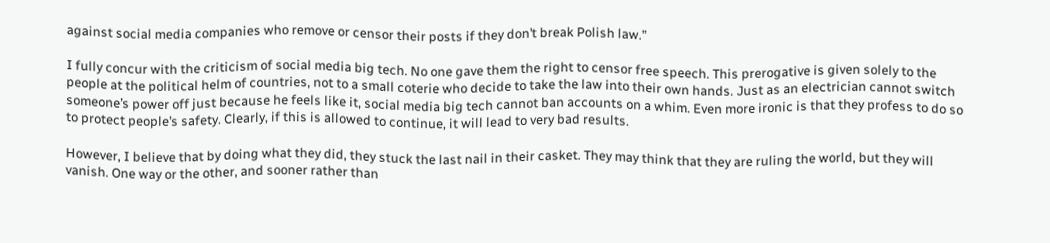against social media companies who remove or censor their posts if they don’t break Polish law.”

I fully concur with the criticism of social media big tech. No one gave them the right to censor free speech. This prerogative is given solely to the people at the political helm of countries, not to a small coterie who decide to take the law into their own hands. Just as an electrician cannot switch someone’s power off just because he feels like it, social media big tech cannot ban accounts on a whim. Even more ironic is that they profess to do so to protect people’s safety. Clearly, if this is allowed to continue, it will lead to very bad results.

However, I believe that by doing what they did, they stuck the last nail in their casket. They may think that they are ruling the world, but they will vanish. One way or the other, and sooner rather than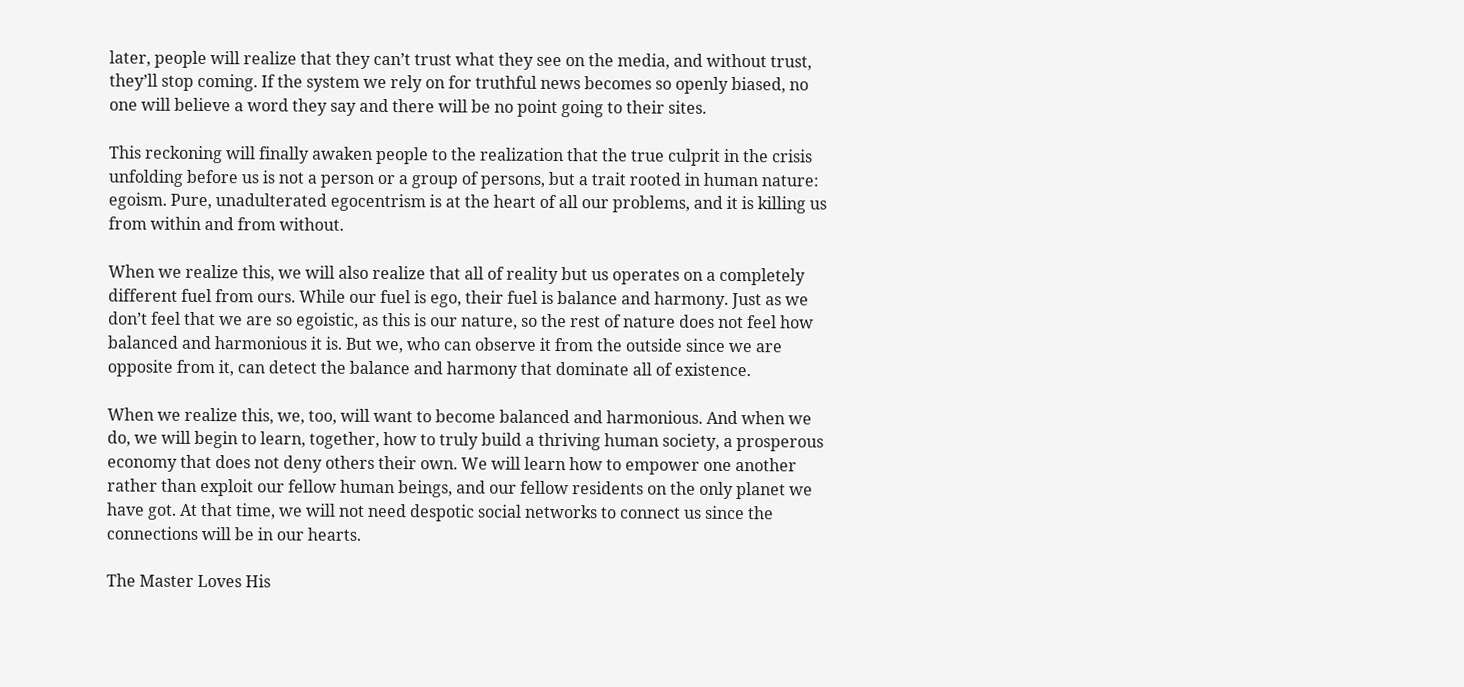later, people will realize that they can’t trust what they see on the media, and without trust, they’ll stop coming. If the system we rely on for truthful news becomes so openly biased, no one will believe a word they say and there will be no point going to their sites.

This reckoning will finally awaken people to the realization that the true culprit in the crisis unfolding before us is not a person or a group of persons, but a trait rooted in human nature: egoism. Pure, unadulterated egocentrism is at the heart of all our problems, and it is killing us from within and from without.

When we realize this, we will also realize that all of reality but us operates on a completely different fuel from ours. While our fuel is ego, their fuel is balance and harmony. Just as we don’t feel that we are so egoistic, as this is our nature, so the rest of nature does not feel how balanced and harmonious it is. But we, who can observe it from the outside since we are opposite from it, can detect the balance and harmony that dominate all of existence.

When we realize this, we, too, will want to become balanced and harmonious. And when we do, we will begin to learn, together, how to truly build a thriving human society, a prosperous economy that does not deny others their own. We will learn how to empower one another rather than exploit our fellow human beings, and our fellow residents on the only planet we have got. At that time, we will not need despotic social networks to connect us since the connections will be in our hearts.

The Master Loves His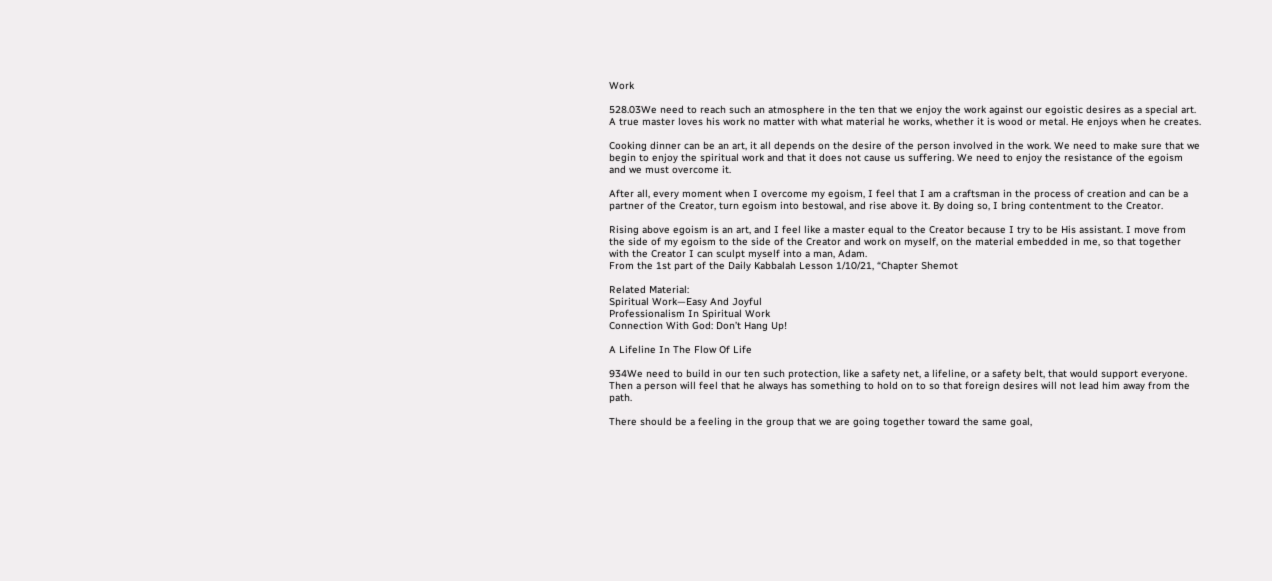Work

528.03We need to reach such an atmosphere in the ten that we enjoy the work against our egoistic desires as a special art. A true master loves his work no matter with what material he works, whether it is wood or metal. He enjoys when he creates.

Cooking dinner can be an art, it all depends on the desire of the person involved in the work. We need to make sure that we begin to enjoy the spiritual work and that it does not cause us suffering. We need to enjoy the resistance of the egoism and we must overcome it.

After all, every moment when I overcome my egoism, I feel that I am a craftsman in the process of creation and can be a partner of the Creator, turn egoism into bestowal, and rise above it. By doing so, I bring contentment to the Creator.

Rising above egoism is an art, and I feel like a master equal to the Creator because I try to be His assistant. I move from the side of my egoism to the side of the Creator and work on myself, on the material embedded in me, so that together with the Creator I can sculpt myself into a man, Adam.
From the 1st part of the Daily Kabbalah Lesson 1/10/21, “Chapter Shemot

Related Material:
Spiritual Work—Easy And Joyful
Professionalism In Spiritual Work
Connection With God: Don’t Hang Up!

A Lifeline In The Flow Of Life

934We need to build in our ten such protection, like a safety net, a lifeline, or a safety belt, that would support everyone. Then a person will feel that he always has something to hold on to so that foreign desires will not lead him away from the path.

There should be a feeling in the group that we are going together toward the same goal,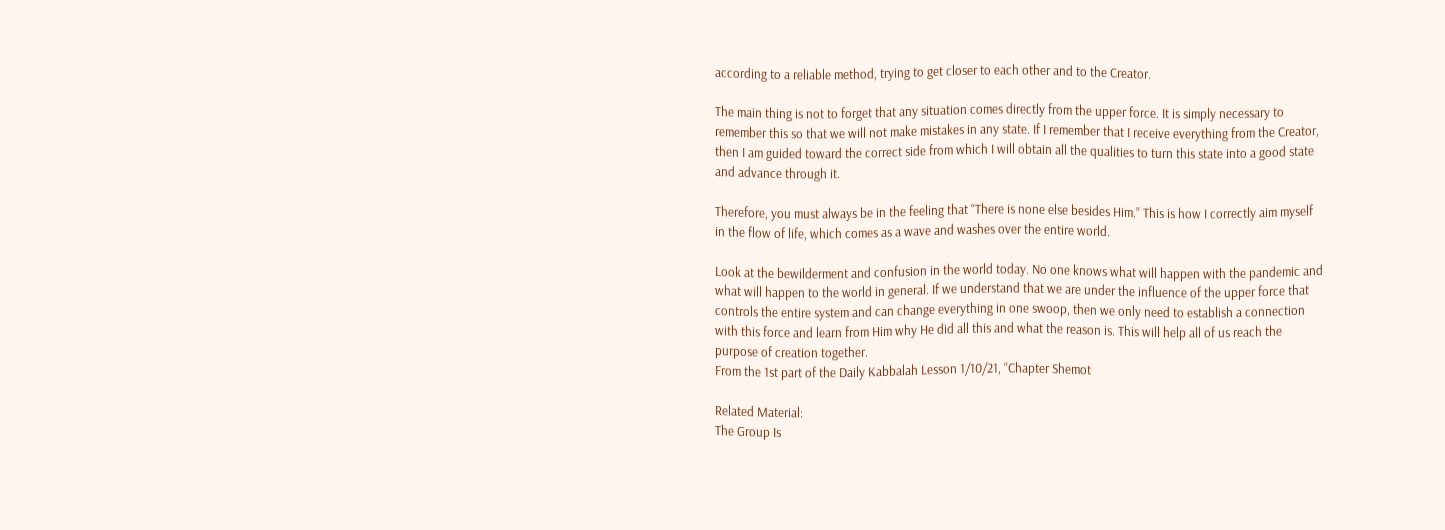according to a reliable method, trying to get closer to each other and to the Creator.

The main thing is not to forget that any situation comes directly from the upper force. It is simply necessary to remember this so that we will not make mistakes in any state. If I remember that I receive everything from the Creator, then I am guided toward the correct side from which I will obtain all the qualities to turn this state into a good state and advance through it.

Therefore, you must always be in the feeling that “There is none else besides Him.” This is how I correctly aim myself in the flow of life, which comes as a wave and washes over the entire world.

Look at the bewilderment and confusion in the world today. No one knows what will happen with the pandemic and what will happen to the world in general. If we understand that we are under the influence of the upper force that controls the entire system and can change everything in one swoop, then we only need to establish a connection with this force and learn from Him why He did all this and what the reason is. This will help all of us reach the purpose of creation together.
From the 1st part of the Daily Kabbalah Lesson 1/10/21, “Chapter Shemot

Related Material:
The Group Is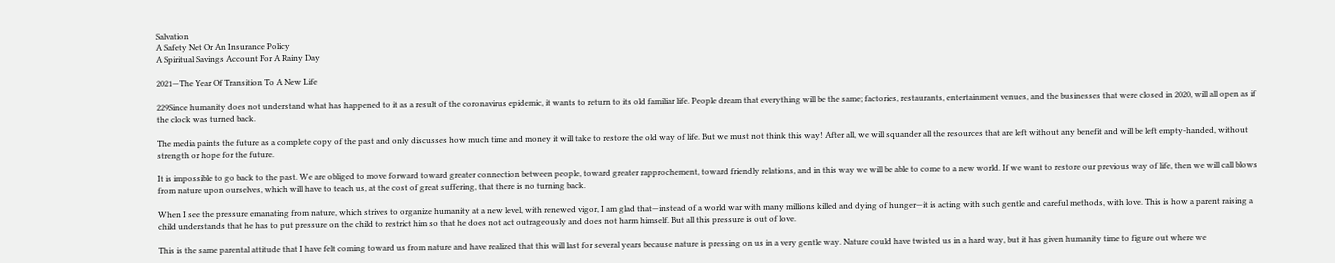Salvation
A Safety Net Or An Insurance Policy
A Spiritual Savings Account For A Rainy Day

2021—The Year Of Transition To A New Life

229Since humanity does not understand what has happened to it as a result of the coronavirus epidemic, it wants to return to its old familiar life. People dream that everything will be the same; factories, restaurants, entertainment venues, and the businesses that were closed in 2020, will all open as if the clock was turned back.

The media paints the future as a complete copy of the past and only discusses how much time and money it will take to restore the old way of life. But we must not think this way! After all, we will squander all the resources that are left without any benefit and will be left empty-handed, without strength or hope for the future.

It is impossible to go back to the past. We are obliged to move forward toward greater connection between people, toward greater rapprochement, toward friendly relations, and in this way we will be able to come to a new world. If we want to restore our previous way of life, then we will call blows from nature upon ourselves, which will have to teach us, at the cost of great suffering, that there is no turning back.

When I see the pressure emanating from nature, which strives to organize humanity at a new level, with renewed vigor, I am glad that—instead of a world war with many millions killed and dying of hunger—it is acting with such gentle and careful methods, with love. This is how a parent raising a child understands that he has to put pressure on the child to restrict him so that he does not act outrageously and does not harm himself. But all this pressure is out of love.

This is the same parental attitude that I have felt coming toward us from nature and have realized that this will last for several years because nature is pressing on us in a very gentle way. Nature could have twisted us in a hard way, but it has given humanity time to figure out where we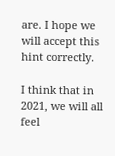are. I hope we will accept this hint correctly.

I think that in 2021, we will all feel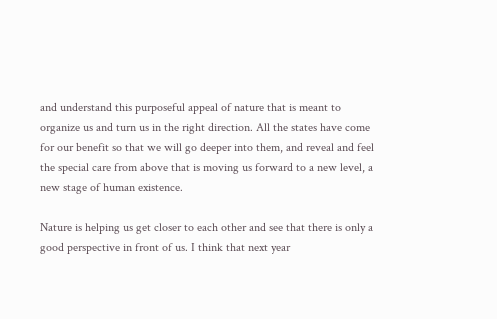and understand this purposeful appeal of nature that is meant to organize us and turn us in the right direction. All the states have come for our benefit so that we will go deeper into them, and reveal and feel the special care from above that is moving us forward to a new level, a new stage of human existence.

Nature is helping us get closer to each other and see that there is only a good perspective in front of us. I think that next year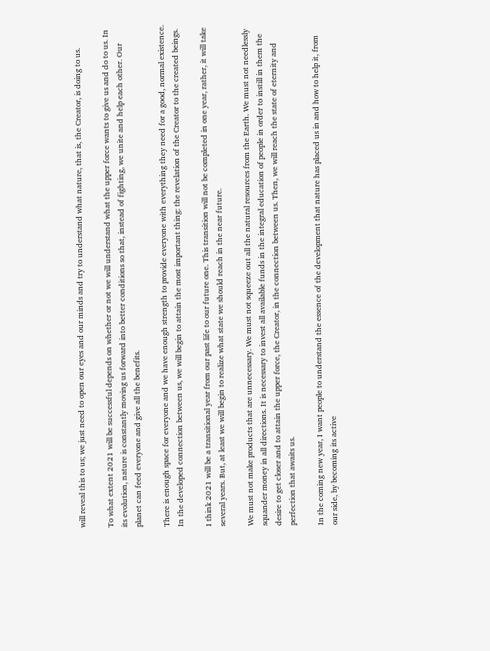will reveal this to us; we just need to open our eyes and our minds and try to understand what nature, that is, the Creator, is doing to us.

To what extent 2021 will be successful depends on whether or not we will understand what the upper force wants to give us and do to us. In its evolution, nature is constantly moving us forward into better conditions so that, instead of fighting, we unite and help each other. Our planet can feed everyone and give all the benefits.

There is enough space for everyone and we have enough strength to provide everyone with everything they need for a good, normal existence. In the developed connection between us, we will begin to attain the most important thing: the revelation of the Creator to the created beings.

I think 2021 will be a transitional year from our past life to our future one. This transition will not be completed in one year, rather, it will take several years. But, at least we will begin to realize what state we should reach in the near future.

We must not make products that are unnecessary. We must not squeeze out all the natural resources from the Earth. We must not needlessly squander money in all directions. It is necessary to invest all available funds in the integral education of people in order to instill in them the desire to get closer and to attain the upper force, the Creator, in the connection between us. Then, we will reach the state of eternity and perfection that awaits us.

In the coming new year, I want people to understand the essence of the development that nature has placed us in and how to help it, from our side, by becoming its active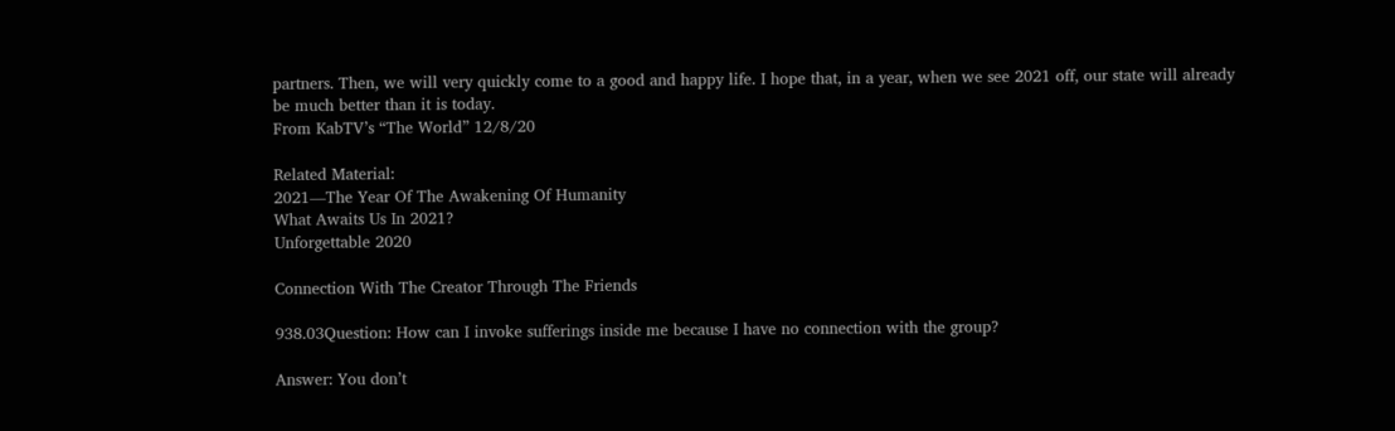partners. Then, we will very quickly come to a good and happy life. I hope that, in a year, when we see 2021 off, our state will already be much better than it is today.
From KabTV’s “The World” 12/8/20

Related Material:
2021—The Year Of The Awakening Of Humanity
What Awaits Us In 2021?
Unforgettable 2020

Connection With The Creator Through The Friends

938.03Question: How can I invoke sufferings inside me because I have no connection with the group?

Answer: You don’t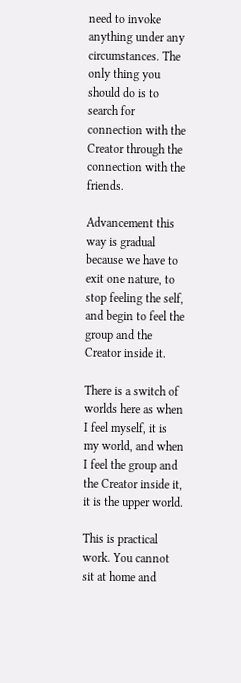need to invoke anything under any circumstances. The only thing you should do is to search for connection with the Creator through the connection with the friends.

Advancement this way is gradual because we have to exit one nature, to stop feeling the self, and begin to feel the group and the Creator inside it.

There is a switch of worlds here as when I feel myself, it is my world, and when I feel the group and the Creator inside it, it is the upper world.

This is practical work. You cannot sit at home and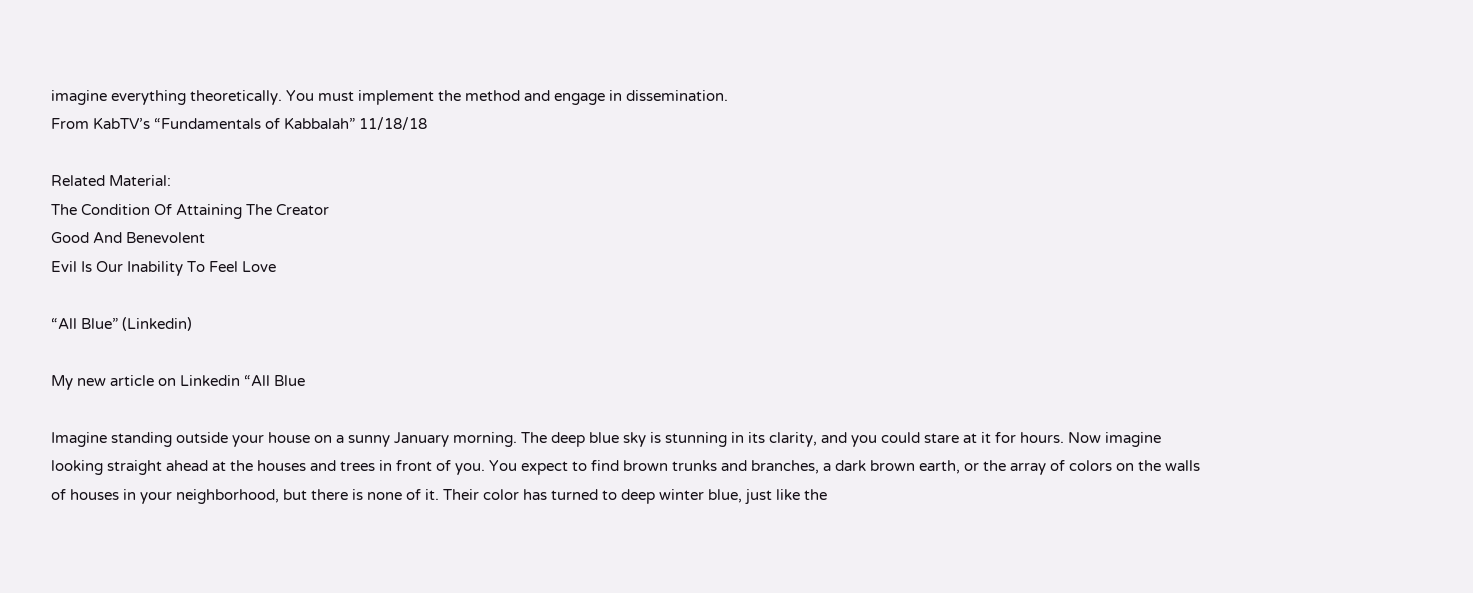imagine everything theoretically. You must implement the method and engage in dissemination.
From KabTV’s “Fundamentals of Kabbalah” 11/18/18

Related Material:
The Condition Of Attaining The Creator
Good And Benevolent
Evil Is Our Inability To Feel Love

“All Blue” (Linkedin)

My new article on Linkedin “All Blue

Imagine standing outside your house on a sunny January morning. The deep blue sky is stunning in its clarity, and you could stare at it for hours. Now imagine looking straight ahead at the houses and trees in front of you. You expect to find brown trunks and branches, a dark brown earth, or the array of colors on the walls of houses in your neighborhood, but there is none of it. Their color has turned to deep winter blue, just like the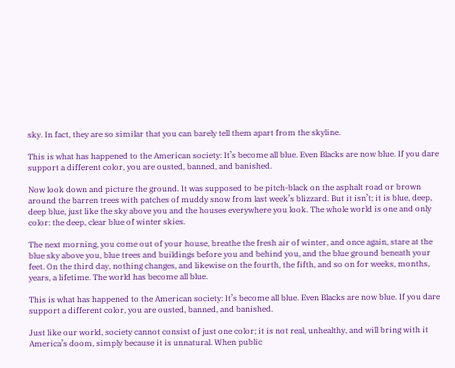sky. In fact, they are so similar that you can barely tell them apart from the skyline.

This is what has happened to the American society: It’s become all blue. Even Blacks are now blue. If you dare support a different color, you are ousted, banned, and banished.

Now look down and picture the ground. It was supposed to be pitch-black on the asphalt road or brown around the barren trees with patches of muddy snow from last week’s blizzard. But it isn’t; it is blue, deep, deep blue, just like the sky above you and the houses everywhere you look. The whole world is one and only color: the deep, clear blue of winter skies.

The next morning, you come out of your house, breathe the fresh air of winter, and once again, stare at the blue sky above you, blue trees and buildings before you and behind you, and the blue ground beneath your feet. On the third day, nothing changes, and likewise on the fourth, the fifth, and so on for weeks, months, years, a lifetime. The world has become all blue.

This is what has happened to the American society: It’s become all blue. Even Blacks are now blue. If you dare support a different color, you are ousted, banned, and banished.

Just like our world, society cannot consist of just one color; it is not real, unhealthy, and will bring with it America’s doom, simply because it is unnatural. When public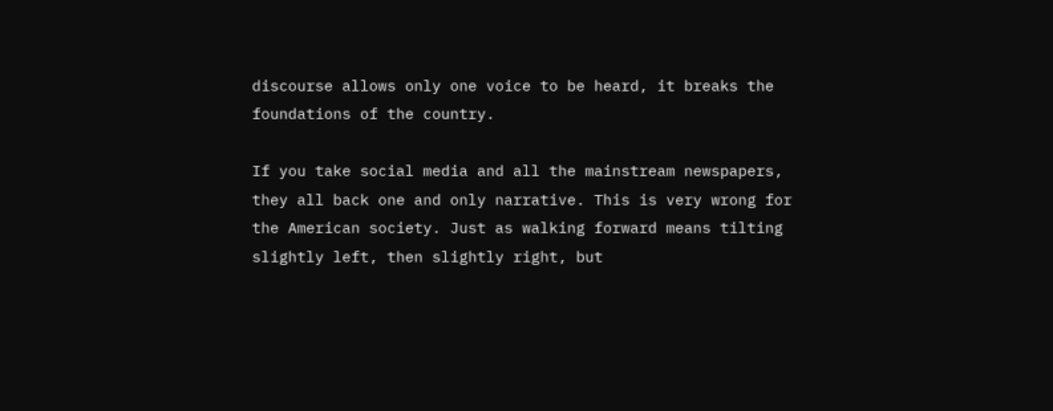discourse allows only one voice to be heard, it breaks the foundations of the country.

If you take social media and all the mainstream newspapers, they all back one and only narrative. This is very wrong for the American society. Just as walking forward means tilting slightly left, then slightly right, but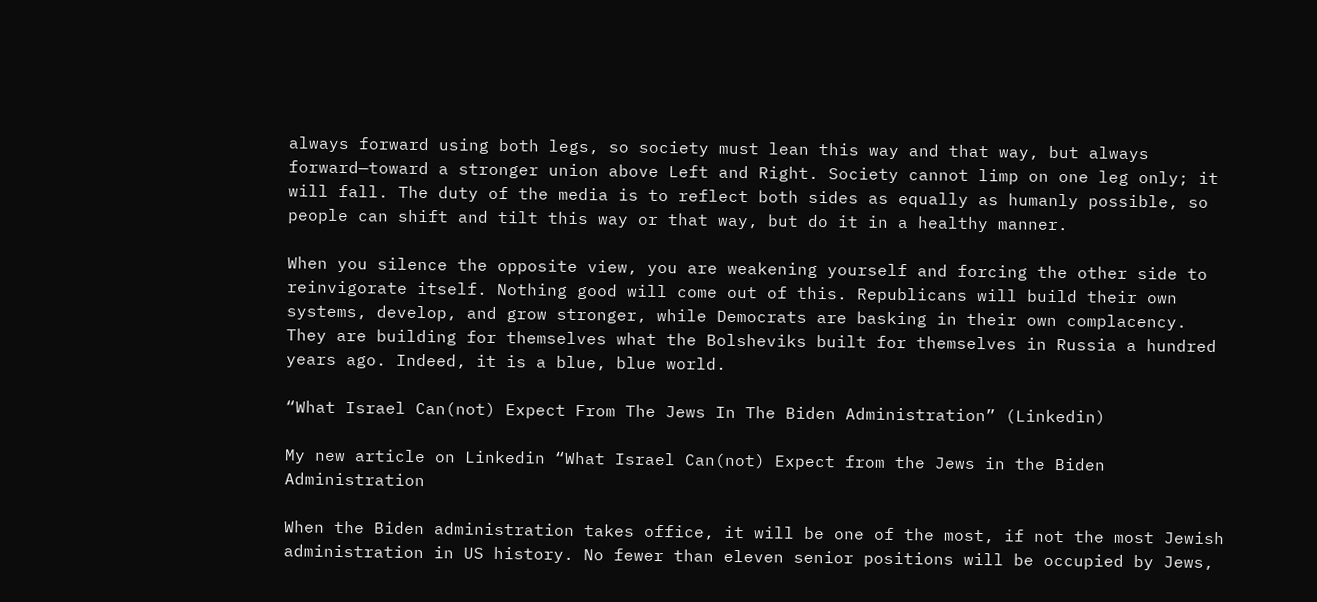always forward using both legs, so society must lean this way and that way, but always forward—toward a stronger union above Left and Right. Society cannot limp on one leg only; it will fall. The duty of the media is to reflect both sides as equally as humanly possible, so people can shift and tilt this way or that way, but do it in a healthy manner.

When you silence the opposite view, you are weakening yourself and forcing the other side to reinvigorate itself. Nothing good will come out of this. Republicans will build their own systems, develop, and grow stronger, while Democrats are basking in their own complacency. They are building for themselves what the Bolsheviks built for themselves in Russia a hundred years ago. Indeed, it is a blue, blue world.

“What Israel Can(not) Expect From The Jews In The Biden Administration” (Linkedin)

My new article on Linkedin “What Israel Can(not) Expect from the Jews in the Biden Administration

When the Biden administration takes office, it will be one of the most, if not the most Jewish administration in US history. No fewer than eleven senior positions will be occupied by Jews,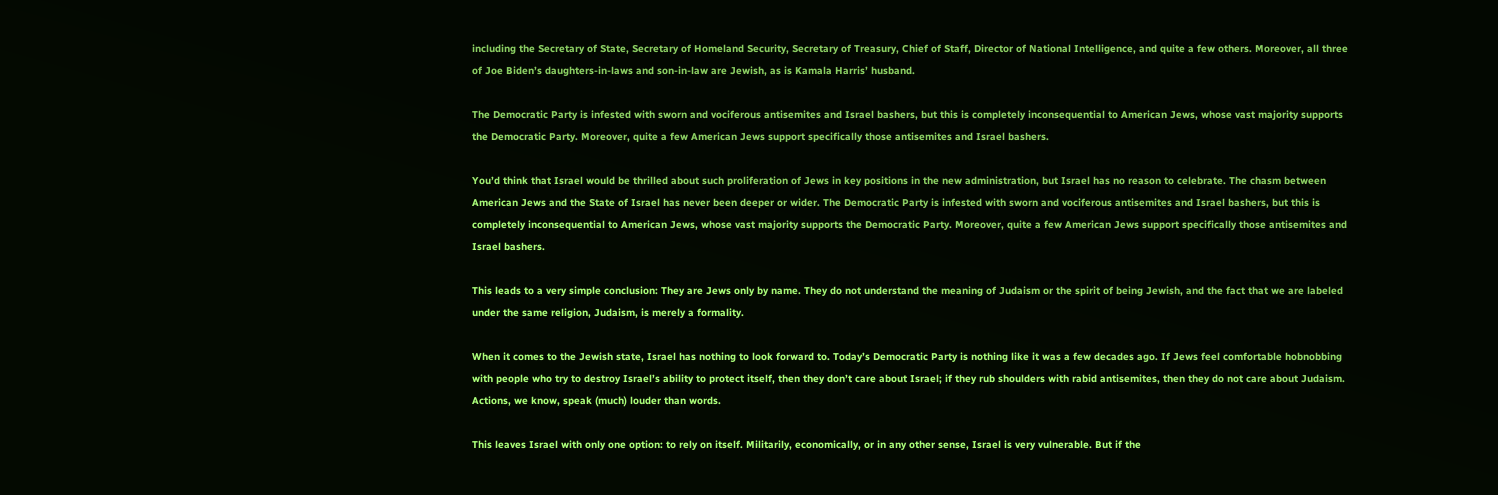including the Secretary of State, Secretary of Homeland Security, Secretary of Treasury, Chief of Staff, Director of National Intelligence, and quite a few others. Moreover, all three of Joe Biden’s daughters-in-laws and son-in-law are Jewish, as is Kamala Harris’ husband.

The Democratic Party is infested with sworn and vociferous antisemites and Israel bashers, but this is completely inconsequential to American Jews, whose vast majority supports the Democratic Party. Moreover, quite a few American Jews support specifically those antisemites and Israel bashers.

You’d think that Israel would be thrilled about such proliferation of Jews in key positions in the new administration, but Israel has no reason to celebrate. The chasm between American Jews and the State of Israel has never been deeper or wider. The Democratic Party is infested with sworn and vociferous antisemites and Israel bashers, but this is completely inconsequential to American Jews, whose vast majority supports the Democratic Party. Moreover, quite a few American Jews support specifically those antisemites and Israel bashers.

This leads to a very simple conclusion: They are Jews only by name. They do not understand the meaning of Judaism or the spirit of being Jewish, and the fact that we are labeled under the same religion, Judaism, is merely a formality.

When it comes to the Jewish state, Israel has nothing to look forward to. Today’s Democratic Party is nothing like it was a few decades ago. If Jews feel comfortable hobnobbing with people who try to destroy Israel’s ability to protect itself, then they don’t care about Israel; if they rub shoulders with rabid antisemites, then they do not care about Judaism. Actions, we know, speak (much) louder than words.

This leaves Israel with only one option: to rely on itself. Militarily, economically, or in any other sense, Israel is very vulnerable. But if the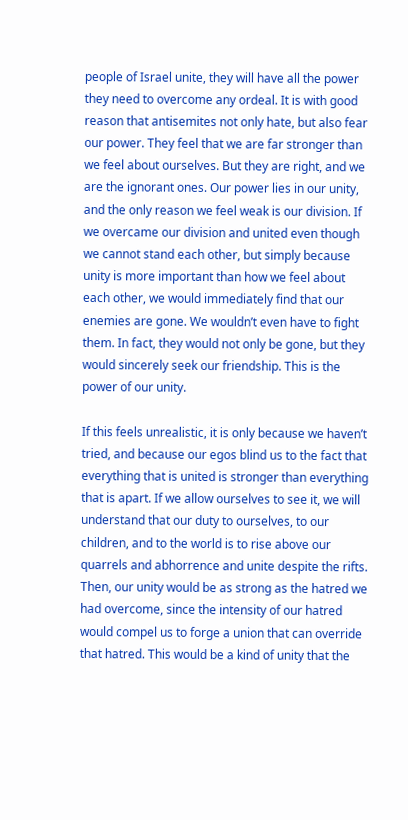people of Israel unite, they will have all the power they need to overcome any ordeal. It is with good reason that antisemites not only hate, but also fear our power. They feel that we are far stronger than we feel about ourselves. But they are right, and we are the ignorant ones. Our power lies in our unity, and the only reason we feel weak is our division. If we overcame our division and united even though we cannot stand each other, but simply because unity is more important than how we feel about each other, we would immediately find that our enemies are gone. We wouldn’t even have to fight them. In fact, they would not only be gone, but they would sincerely seek our friendship. This is the power of our unity.

If this feels unrealistic, it is only because we haven’t tried, and because our egos blind us to the fact that everything that is united is stronger than everything that is apart. If we allow ourselves to see it, we will understand that our duty to ourselves, to our children, and to the world is to rise above our quarrels and abhorrence and unite despite the rifts. Then, our unity would be as strong as the hatred we had overcome, since the intensity of our hatred would compel us to forge a union that can override that hatred. This would be a kind of unity that the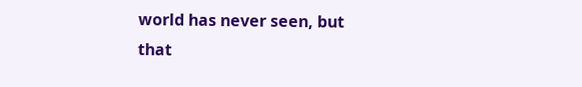world has never seen, but that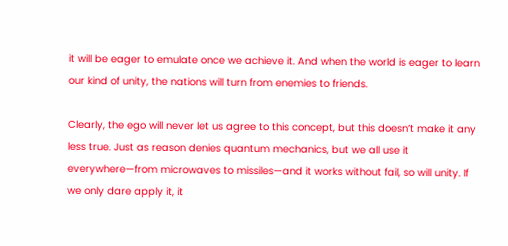it will be eager to emulate once we achieve it. And when the world is eager to learn our kind of unity, the nations will turn from enemies to friends.

Clearly, the ego will never let us agree to this concept, but this doesn’t make it any less true. Just as reason denies quantum mechanics, but we all use it everywhere—from microwaves to missiles—and it works without fail, so will unity. If we only dare apply it, it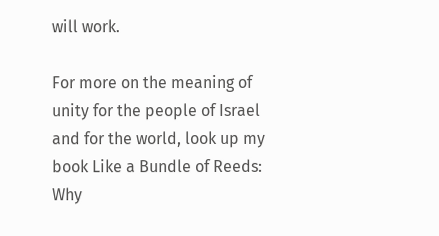will work.

For more on the meaning of unity for the people of Israel and for the world, look up my book Like a Bundle of Reeds: Why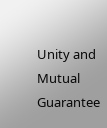Unity and Mutual Guarantee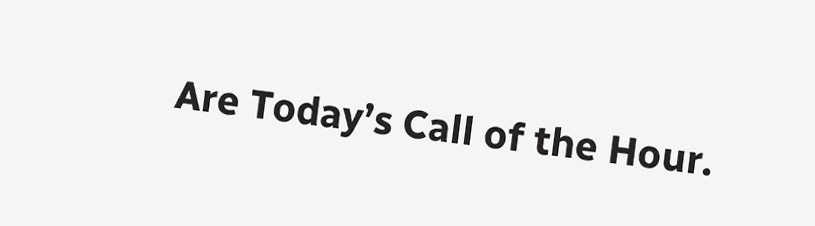Are Today’s Call of the Hour.